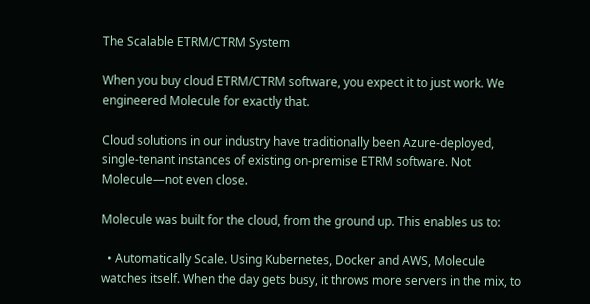The Scalable ETRM/CTRM System

When you buy cloud ETRM/CTRM software, you expect it to just work. We engineered Molecule for exactly that.

Cloud solutions in our industry have traditionally been Azure-deployed, single-tenant instances of existing on-premise ETRM software. Not Molecule—not even close.

Molecule was built for the cloud, from the ground up. This enables us to:

  • Automatically Scale. Using Kubernetes, Docker and AWS, Molecule watches itself. When the day gets busy, it throws more servers in the mix, to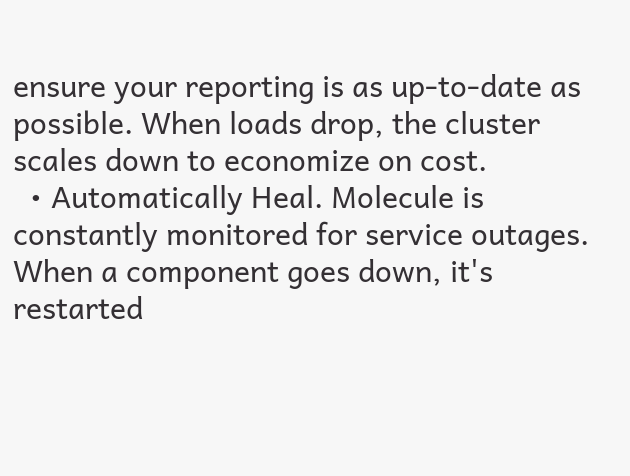ensure your reporting is as up-to-date as possible. When loads drop, the cluster scales down to economize on cost.
  • Automatically Heal. Molecule is constantly monitored for service outages. When a component goes down, it's restarted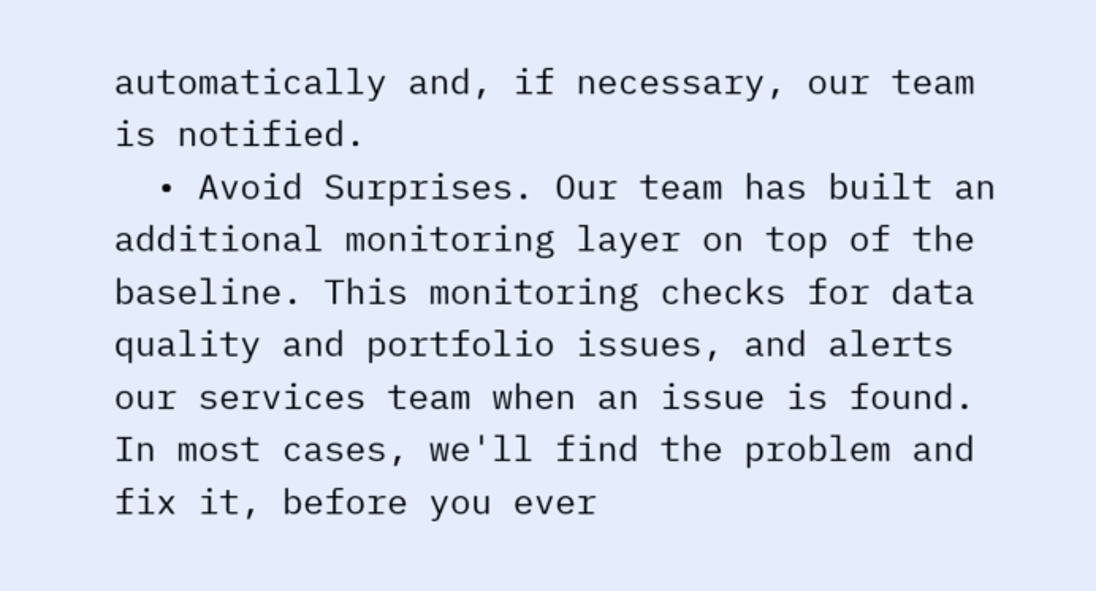automatically and, if necessary, our team is notified.
  • Avoid Surprises. Our team has built an additional monitoring layer on top of the baseline. This monitoring checks for data quality and portfolio issues, and alerts our services team when an issue is found. In most cases, we'll find the problem and fix it, before you ever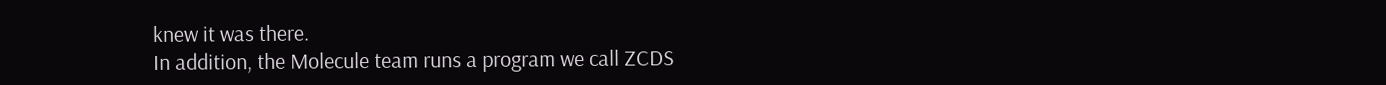knew it was there.
In addition, the Molecule team runs a program we call ZCDS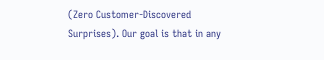(Zero Customer-Discovered Surprises). Our goal is that in any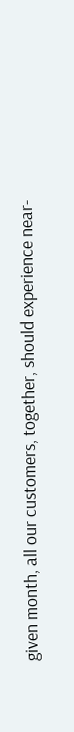given month, all our customers, together, should experience near-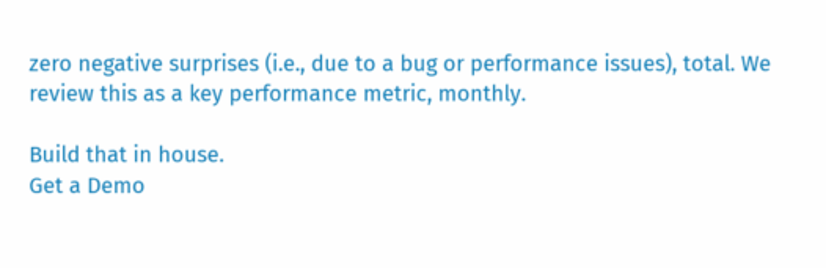zero negative surprises (i.e., due to a bug or performance issues), total. We review this as a key performance metric, monthly.

Build that in house.
Get a Demo